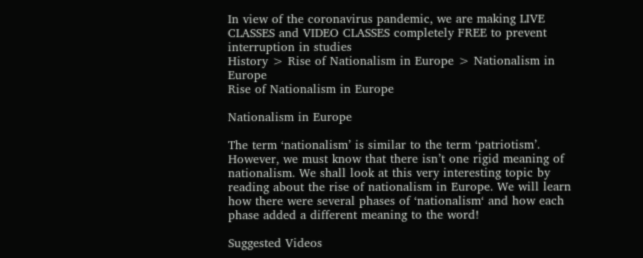In view of the coronavirus pandemic, we are making LIVE CLASSES and VIDEO CLASSES completely FREE to prevent interruption in studies
History > Rise of Nationalism in Europe > Nationalism in Europe
Rise of Nationalism in Europe

Nationalism in Europe

The term ‘nationalism’ is similar to the term ‘patriotism’. However, we must know that there isn’t one rigid meaning of nationalism. We shall look at this very interesting topic by reading about the rise of nationalism in Europe. We will learn how there were several phases of ‘nationalism‘ and how each phase added a different meaning to the word!

Suggested Videos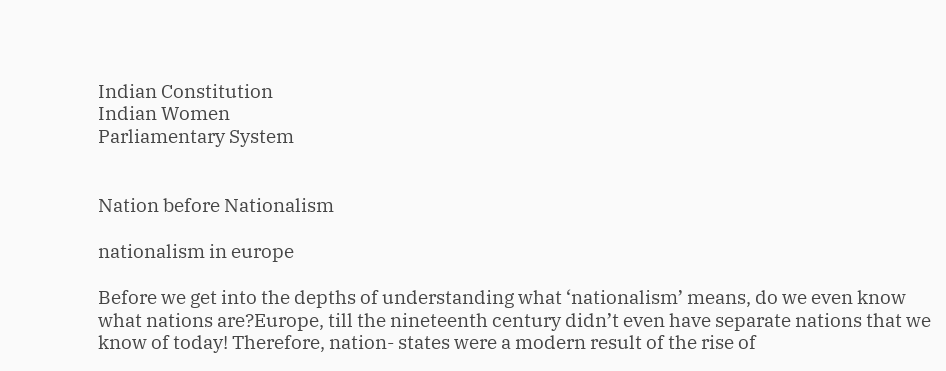Indian Constitution
Indian Women
Parliamentary System


Nation before Nationalism

nationalism in europe

Before we get into the depths of understanding what ‘nationalism’ means, do we even know what nations are?Europe, till the nineteenth century didn’t even have separate nations that we know of today! Therefore, nation- states were a modern result of the rise of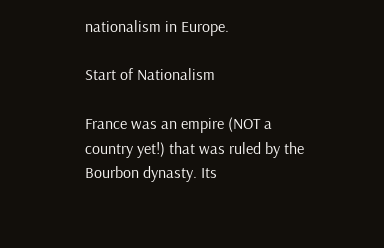nationalism in Europe.

Start of Nationalism

France was an empire (NOT a country yet!) that was ruled by the Bourbon dynasty. Its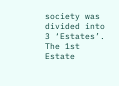society was divided into 3 ‘Estates’. The 1st Estate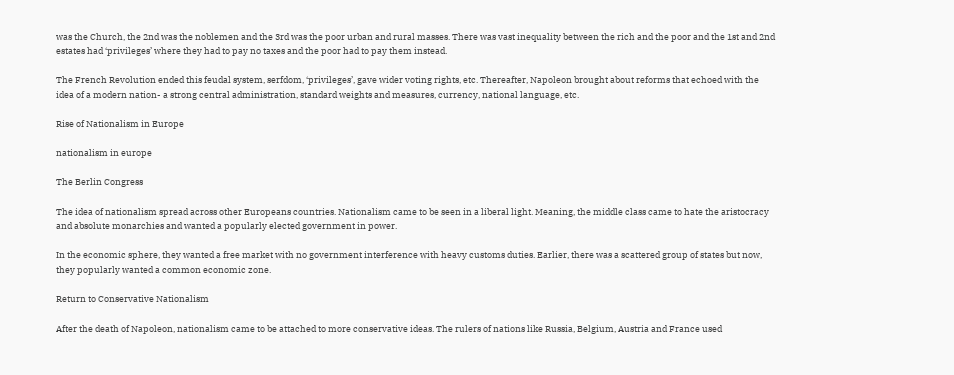was the Church, the 2nd was the noblemen and the 3rd was the poor urban and rural masses. There was vast inequality between the rich and the poor and the 1st and 2nd estates had ‘privileges’ where they had to pay no taxes and the poor had to pay them instead.

The French Revolution ended this feudal system, serfdom, ‘privileges’, gave wider voting rights, etc. Thereafter, Napoleon brought about reforms that echoed with the idea of a modern nation- a strong central administration, standard weights and measures, currency, national language, etc.

Rise of Nationalism in Europe

nationalism in europe

The Berlin Congress

The idea of nationalism spread across other Europeans countries. Nationalism came to be seen in a liberal light. Meaning, the middle class came to hate the aristocracy and absolute monarchies and wanted a popularly elected government in power.

In the economic sphere, they wanted a free market with no government interference with heavy customs duties. Earlier, there was a scattered group of states but now, they popularly wanted a common economic zone.

Return to Conservative Nationalism

After the death of Napoleon, nationalism came to be attached to more conservative ideas. The rulers of nations like Russia, Belgium, Austria and France used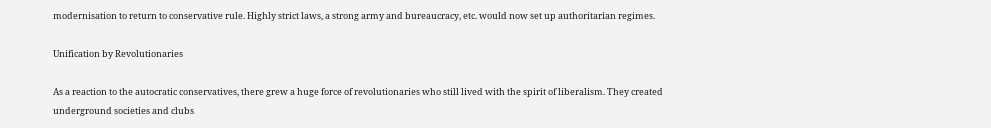modernisation to return to conservative rule. Highly strict laws, a strong army and bureaucracy, etc. would now set up authoritarian regimes.

Unification by Revolutionaries

As a reaction to the autocratic conservatives, there grew a huge force of revolutionaries who still lived with the spirit of liberalism. They created underground societies and clubs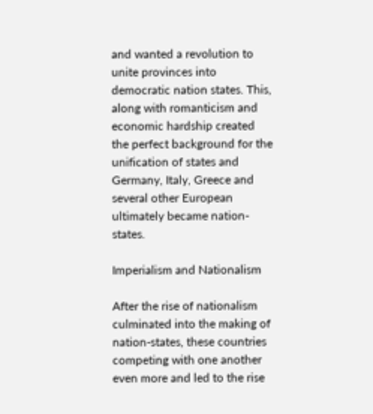and wanted a revolution to unite provinces into democratic nation states. This, along with romanticism and economic hardship created the perfect background for the unification of states and Germany, Italy, Greece and several other European ultimately became nation-states.

Imperialism and Nationalism

After the rise of nationalism culminated into the making of nation-states, these countries competing with one another even more and led to the rise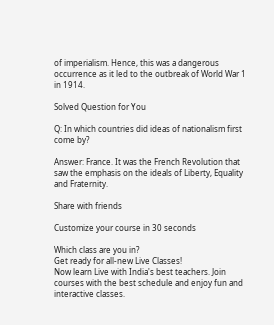of imperialism. Hence, this was a dangerous occurrence as it led to the outbreak of World War 1 in 1914.

Solved Question for You

Q: In which countries did ideas of nationalism first come by?

Answer: France. It was the French Revolution that saw the emphasis on the ideals of Liberty, Equality and Fraternity.

Share with friends

Customize your course in 30 seconds

Which class are you in?
Get ready for all-new Live Classes!
Now learn Live with India's best teachers. Join courses with the best schedule and enjoy fun and interactive classes.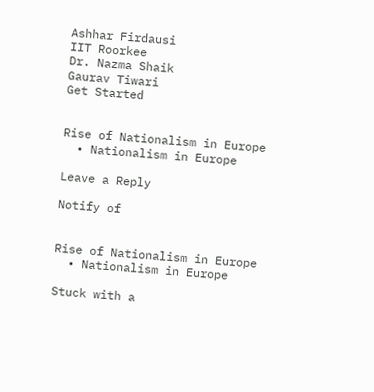Ashhar Firdausi
IIT Roorkee
Dr. Nazma Shaik
Gaurav Tiwari
Get Started


Rise of Nationalism in Europe
  • Nationalism in Europe

Leave a Reply

Notify of


Rise of Nationalism in Europe
  • Nationalism in Europe

Stuck with a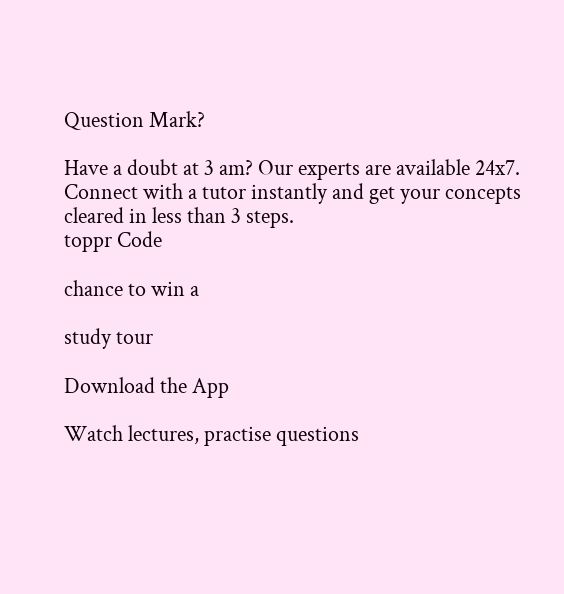Question Mark?

Have a doubt at 3 am? Our experts are available 24x7. Connect with a tutor instantly and get your concepts cleared in less than 3 steps.
toppr Code

chance to win a

study tour

Download the App

Watch lectures, practise questions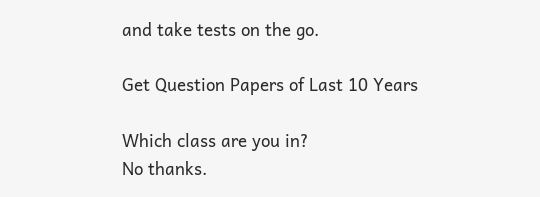and take tests on the go.

Get Question Papers of Last 10 Years

Which class are you in?
No thanks.